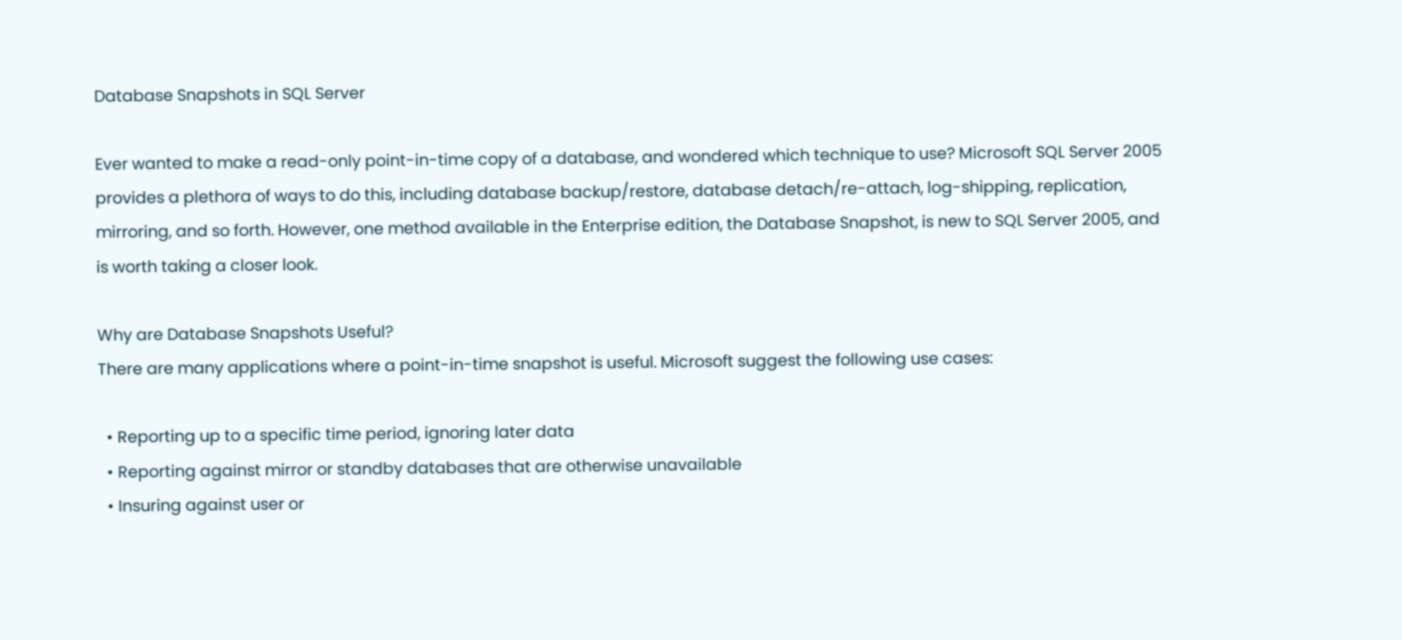Database Snapshots in SQL Server

Ever wanted to make a read-only point-in-time copy of a database, and wondered which technique to use? Microsoft SQL Server 2005 provides a plethora of ways to do this, including database backup/restore, database detach/re-attach, log-shipping, replication, mirroring, and so forth. However, one method available in the Enterprise edition, the Database Snapshot, is new to SQL Server 2005, and is worth taking a closer look.

Why are Database Snapshots Useful?
There are many applications where a point-in-time snapshot is useful. Microsoft suggest the following use cases:

  • Reporting up to a specific time period, ignoring later data
  • Reporting against mirror or standby databases that are otherwise unavailable
  • Insuring against user or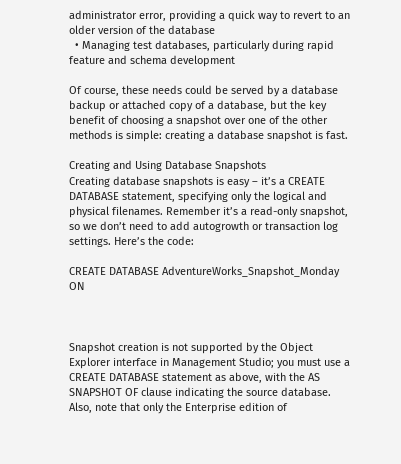administrator error, providing a quick way to revert to an older version of the database
  • Managing test databases, particularly during rapid feature and schema development

Of course, these needs could be served by a database backup or attached copy of a database, but the key benefit of choosing a snapshot over one of the other methods is simple: creating a database snapshot is fast.

Creating and Using Database Snapshots
Creating database snapshots is easy – it’s a CREATE DATABASE statement, specifying only the logical and physical filenames. Remember it’s a read-only snapshot, so we don’t need to add autogrowth or transaction log settings. Here’s the code:

CREATE DATABASE AdventureWorks_Snapshot_Monday ON



Snapshot creation is not supported by the Object Explorer interface in Management Studio; you must use a CREATE DATABASE statement as above, with the AS SNAPSHOT OF clause indicating the source database. Also, note that only the Enterprise edition of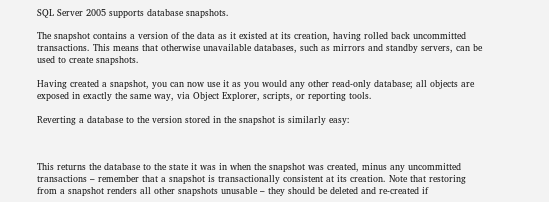SQL Server 2005 supports database snapshots.

The snapshot contains a version of the data as it existed at its creation, having rolled back uncommitted transactions. This means that otherwise unavailable databases, such as mirrors and standby servers, can be used to create snapshots.

Having created a snapshot, you can now use it as you would any other read-only database; all objects are exposed in exactly the same way, via Object Explorer, scripts, or reporting tools.

Reverting a database to the version stored in the snapshot is similarly easy:



This returns the database to the state it was in when the snapshot was created, minus any uncommitted transactions – remember that a snapshot is transactionally consistent at its creation. Note that restoring from a snapshot renders all other snapshots unusable – they should be deleted and re-created if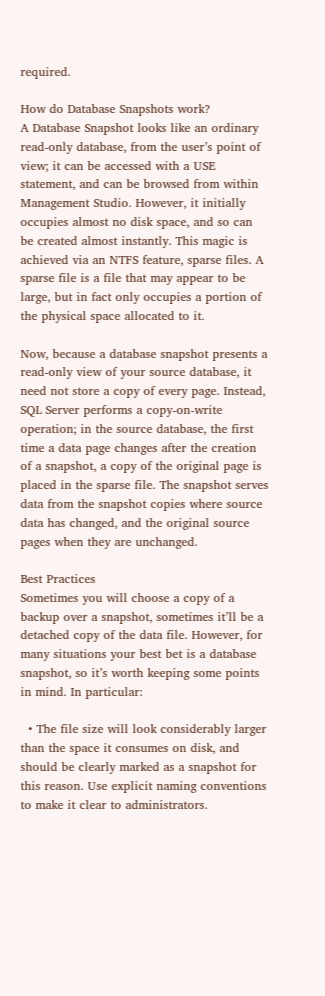required.

How do Database Snapshots work?
A Database Snapshot looks like an ordinary read-only database, from the user’s point of view; it can be accessed with a USE statement, and can be browsed from within Management Studio. However, it initially occupies almost no disk space, and so can be created almost instantly. This magic is achieved via an NTFS feature, sparse files. A sparse file is a file that may appear to be large, but in fact only occupies a portion of the physical space allocated to it.

Now, because a database snapshot presents a read-only view of your source database, it need not store a copy of every page. Instead, SQL Server performs a copy-on-write operation; in the source database, the first time a data page changes after the creation of a snapshot, a copy of the original page is placed in the sparse file. The snapshot serves data from the snapshot copies where source data has changed, and the original source pages when they are unchanged.

Best Practices
Sometimes you will choose a copy of a backup over a snapshot, sometimes it’ll be a detached copy of the data file. However, for many situations your best bet is a database snapshot, so it’s worth keeping some points in mind. In particular:

  • The file size will look considerably larger than the space it consumes on disk, and should be clearly marked as a snapshot for this reason. Use explicit naming conventions to make it clear to administrators.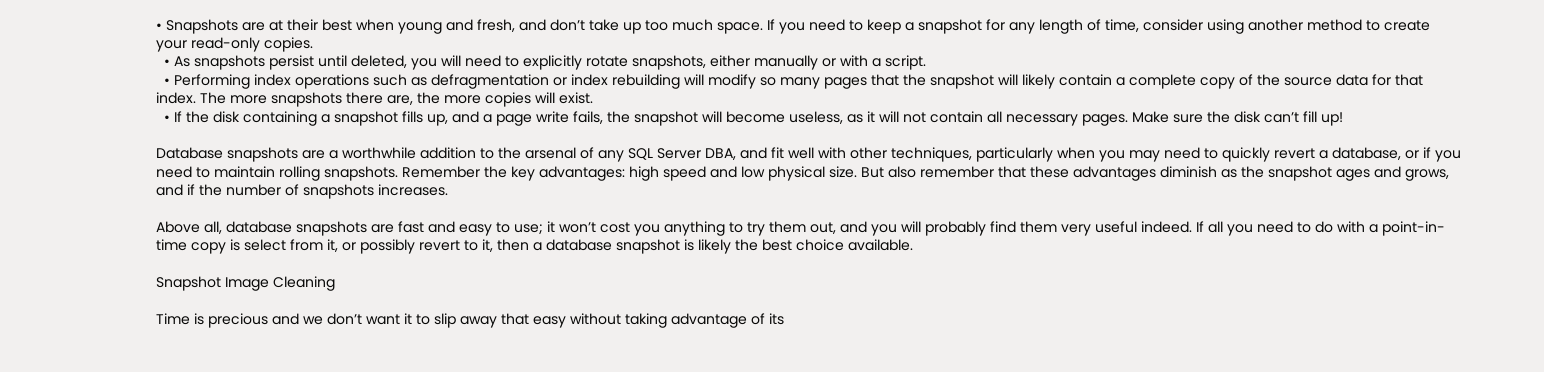• Snapshots are at their best when young and fresh, and don’t take up too much space. If you need to keep a snapshot for any length of time, consider using another method to create your read-only copies.
  • As snapshots persist until deleted, you will need to explicitly rotate snapshots, either manually or with a script.
  • Performing index operations such as defragmentation or index rebuilding will modify so many pages that the snapshot will likely contain a complete copy of the source data for that index. The more snapshots there are, the more copies will exist.
  • If the disk containing a snapshot fills up, and a page write fails, the snapshot will become useless, as it will not contain all necessary pages. Make sure the disk can’t fill up!

Database snapshots are a worthwhile addition to the arsenal of any SQL Server DBA, and fit well with other techniques, particularly when you may need to quickly revert a database, or if you need to maintain rolling snapshots. Remember the key advantages: high speed and low physical size. But also remember that these advantages diminish as the snapshot ages and grows, and if the number of snapshots increases.

Above all, database snapshots are fast and easy to use; it won’t cost you anything to try them out, and you will probably find them very useful indeed. If all you need to do with a point-in-time copy is select from it, or possibly revert to it, then a database snapshot is likely the best choice available.

Snapshot Image Cleaning

Time is precious and we don’t want it to slip away that easy without taking advantage of its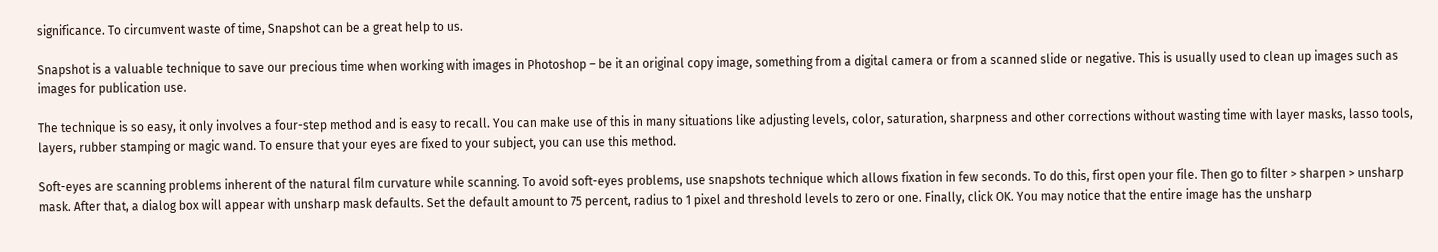significance. To circumvent waste of time, Snapshot can be a great help to us.

Snapshot is a valuable technique to save our precious time when working with images in Photoshop – be it an original copy image, something from a digital camera or from a scanned slide or negative. This is usually used to clean up images such as images for publication use.

The technique is so easy, it only involves a four-step method and is easy to recall. You can make use of this in many situations like adjusting levels, color, saturation, sharpness and other corrections without wasting time with layer masks, lasso tools, layers, rubber stamping or magic wand. To ensure that your eyes are fixed to your subject, you can use this method.

Soft-eyes are scanning problems inherent of the natural film curvature while scanning. To avoid soft-eyes problems, use snapshots technique which allows fixation in few seconds. To do this, first open your file. Then go to filter > sharpen > unsharp mask. After that, a dialog box will appear with unsharp mask defaults. Set the default amount to 75 percent, radius to 1 pixel and threshold levels to zero or one. Finally, click OK. You may notice that the entire image has the unsharp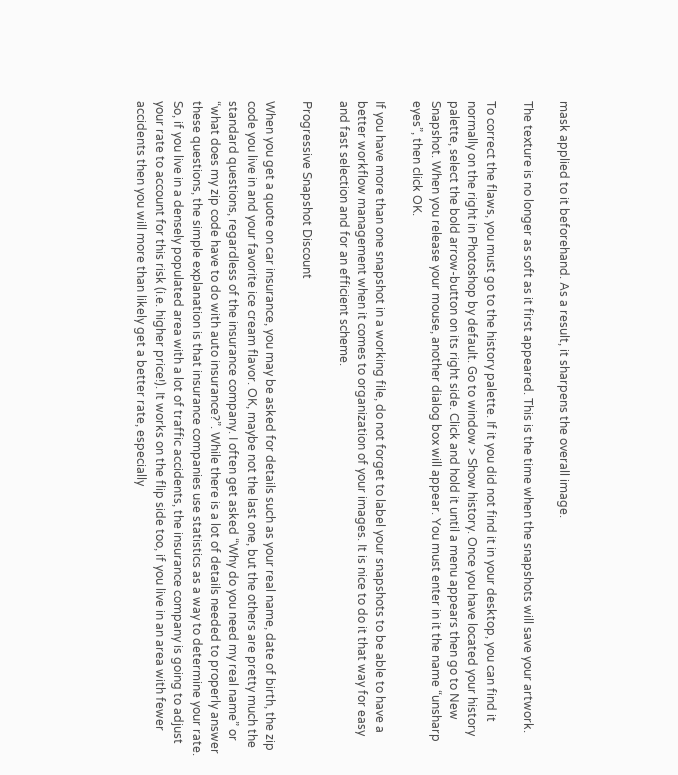mask applied to it beforehand. As a result, it sharpens the overall image.

The texture is no longer as soft as it first appeared. This is the time when the snapshots will save your artwork.

To correct the flaws, you must go to the history palette. If it you did not find it in your desktop, you can find it normally on the right in Photoshop by default. Go to window > Show history. Once you have located your history palette, select the bold arrow-button on its right side. Click and hold it until a menu appears then go to New Snapshot. When you release your mouse, another dialog box will appear. You must enter in it the name “unsharp eyes”, then click OK.

If you have more than one snapshot in a working file, do not forget to label your snapshots to be able to have a better workflow management when it comes to organization of your images. It is nice to do it that way for easy and fast selection and for an efficient scheme.

Progressive Snapshot Discount

When you get a quote on car insurance, you may be asked for details such as your real name, date of birth, the zip code you live in and your favorite ice cream flavor. OK, maybe not the last one, but the others are pretty much the standard questions, regardless of the insurance company. I often get asked “Why do you need my real name” or “what does my zip code have to do with auto insurance?”. While there is a lot of details needed to properly answer these questions, the simple explanation is that insurance companies use statistics as a way to determine your rate. So, if you live in a densely populated area with a lot of traffic accidents, the insurance company is going to adjust your rate to account for this risk (i.e. higher price!). It works on the flip side too, if you live in an area with fewer accidents then you will more than likely get a better rate, especially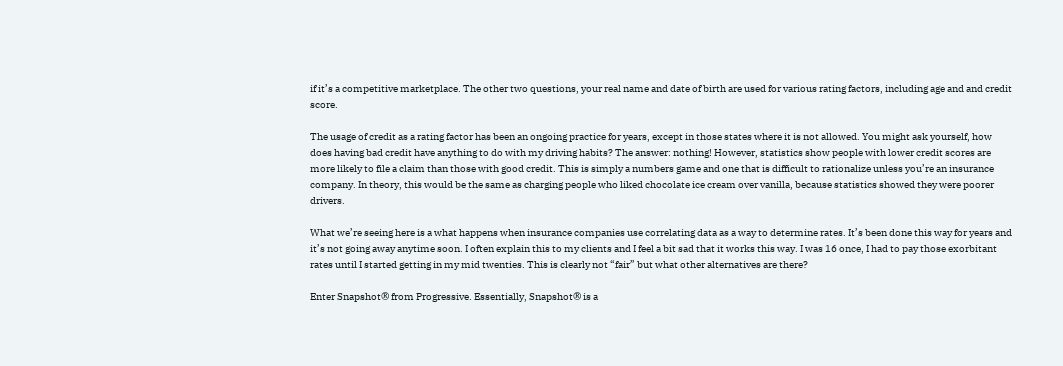if it’s a competitive marketplace. The other two questions, your real name and date of birth are used for various rating factors, including age and and credit score.

The usage of credit as a rating factor has been an ongoing practice for years, except in those states where it is not allowed. You might ask yourself, how does having bad credit have anything to do with my driving habits? The answer: nothing! However, statistics show people with lower credit scores are more likely to file a claim than those with good credit. This is simply a numbers game and one that is difficult to rationalize unless you’re an insurance company. In theory, this would be the same as charging people who liked chocolate ice cream over vanilla, because statistics showed they were poorer drivers.

What we’re seeing here is a what happens when insurance companies use correlating data as a way to determine rates. It’s been done this way for years and it’s not going away anytime soon. I often explain this to my clients and I feel a bit sad that it works this way. I was 16 once, I had to pay those exorbitant rates until I started getting in my mid twenties. This is clearly not “fair” but what other alternatives are there?

Enter Snapshot® from Progressive. Essentially, Snapshot® is a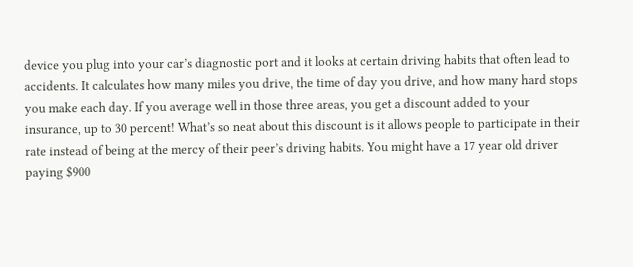device you plug into your car’s diagnostic port and it looks at certain driving habits that often lead to accidents. It calculates how many miles you drive, the time of day you drive, and how many hard stops you make each day. If you average well in those three areas, you get a discount added to your insurance, up to 30 percent! What’s so neat about this discount is it allows people to participate in their rate instead of being at the mercy of their peer’s driving habits. You might have a 17 year old driver paying $900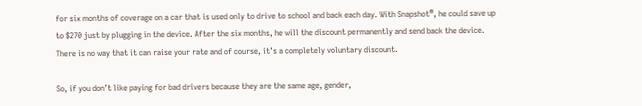for six months of coverage on a car that is used only to drive to school and back each day. With Snapshot®, he could save up to $270 just by plugging in the device. After the six months, he will the discount permanently and send back the device. There is no way that it can raise your rate and of course, it’s a completely voluntary discount.

So, if you don’t like paying for bad drivers because they are the same age, gender,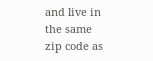and live in the same zip code as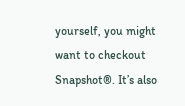yourself, you might want to checkout Snapshot®. It’s also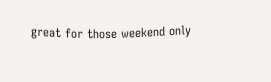great for those weekend only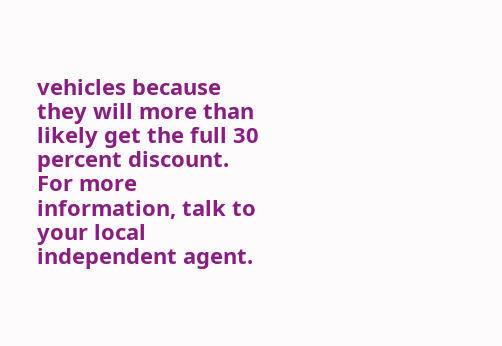vehicles because they will more than likely get the full 30 percent discount. For more information, talk to your local independent agent.